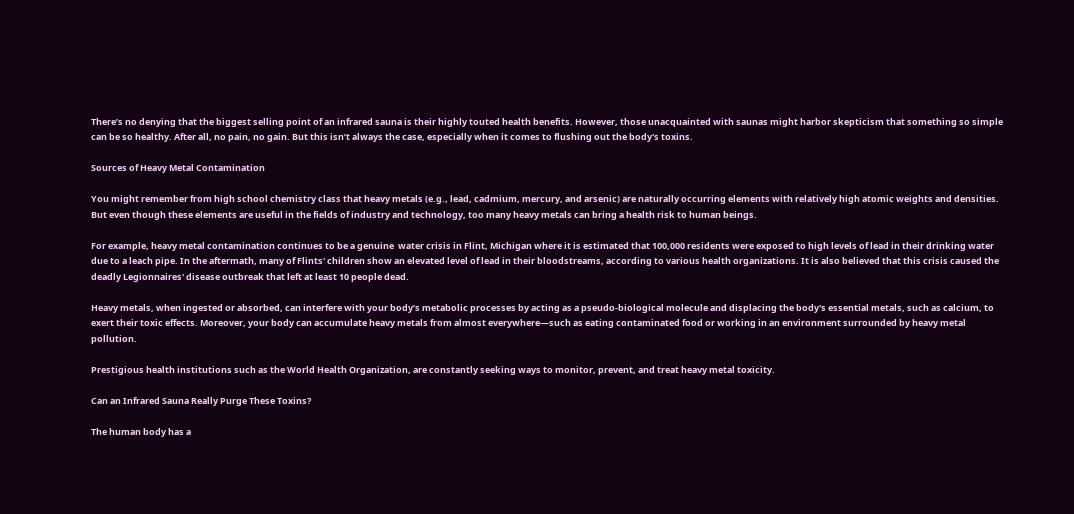There’s no denying that the biggest selling point of an infrared sauna is their highly touted health benefits. However, those unacquainted with saunas might harbor skepticism that something so simple can be so healthy. After all, no pain, no gain. But this isn’t always the case, especially when it comes to flushing out the body's toxins.

Sources of Heavy Metal Contamination

You might remember from high school chemistry class that heavy metals (e.g., lead, cadmium, mercury, and arsenic) are naturally occurring elements with relatively high atomic weights and densities. But even though these elements are useful in the fields of industry and technology, too many heavy metals can bring a health risk to human beings.

For example, heavy metal contamination continues to be a genuine  water crisis in Flint, Michigan where it is estimated that 100,000 residents were exposed to high levels of lead in their drinking water due to a leach pipe. In the aftermath, many of Flints' children show an elevated level of lead in their bloodstreams, according to various health organizations. It is also believed that this crisis caused the deadly Legionnaires' disease outbreak that left at least 10 people dead.

Heavy metals, when ingested or absorbed, can interfere with your body’s metabolic processes by acting as a pseudo-biological molecule and displacing the body's essential metals, such as calcium, to exert their toxic effects. Moreover, your body can accumulate heavy metals from almost everywhere—such as eating contaminated food or working in an environment surrounded by heavy metal pollution.

Prestigious health institutions such as the World Health Organization, are constantly seeking ways to monitor, prevent, and treat heavy metal toxicity.

Can an Infrared Sauna Really Purge These Toxins?

The human body has a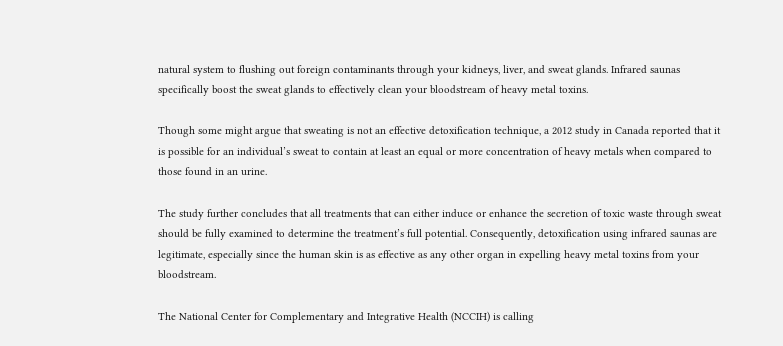natural system to flushing out foreign contaminants through your kidneys, liver, and sweat glands. Infrared saunas specifically boost the sweat glands to effectively clean your bloodstream of heavy metal toxins.

Though some might argue that sweating is not an effective detoxification technique, a 2012 study in Canada reported that it is possible for an individual’s sweat to contain at least an equal or more concentration of heavy metals when compared to those found in an urine.

The study further concludes that all treatments that can either induce or enhance the secretion of toxic waste through sweat should be fully examined to determine the treatment’s full potential. Consequently, detoxification using infrared saunas are legitimate, especially since the human skin is as effective as any other organ in expelling heavy metal toxins from your bloodstream.

The National Center for Complementary and Integrative Health (NCCIH) is calling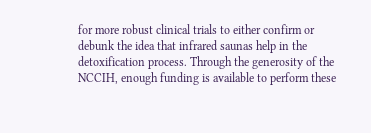for more robust clinical trials to either confirm or debunk the idea that infrared saunas help in the detoxification process. Through the generosity of the NCCIH, enough funding is available to perform these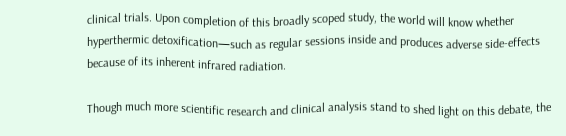clinical trials. Upon completion of this broadly scoped study, the world will know whether hyperthermic detoxification—such as regular sessions inside and produces adverse side-effects because of its inherent infrared radiation.

Though much more scientific research and clinical analysis stand to shed light on this debate, the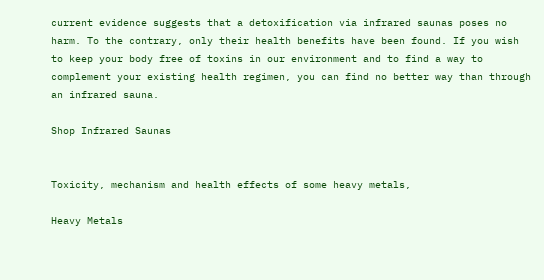current evidence suggests that a detoxification via infrared saunas poses no harm. To the contrary, only their health benefits have been found. If you wish to keep your body free of toxins in our environment and to find a way to complement your existing health regimen, you can find no better way than through an infrared sauna.

Shop Infrared Saunas


Toxicity, mechanism and health effects of some heavy metals,

Heavy Metals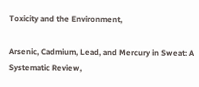Toxicity and the Environment,

Arsenic, Cadmium, Lead, and Mercury in Sweat: A Systematic Review,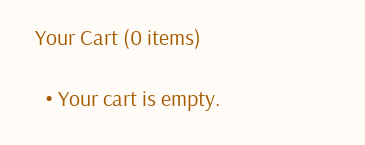Your Cart (0 items)

  • Your cart is empty.